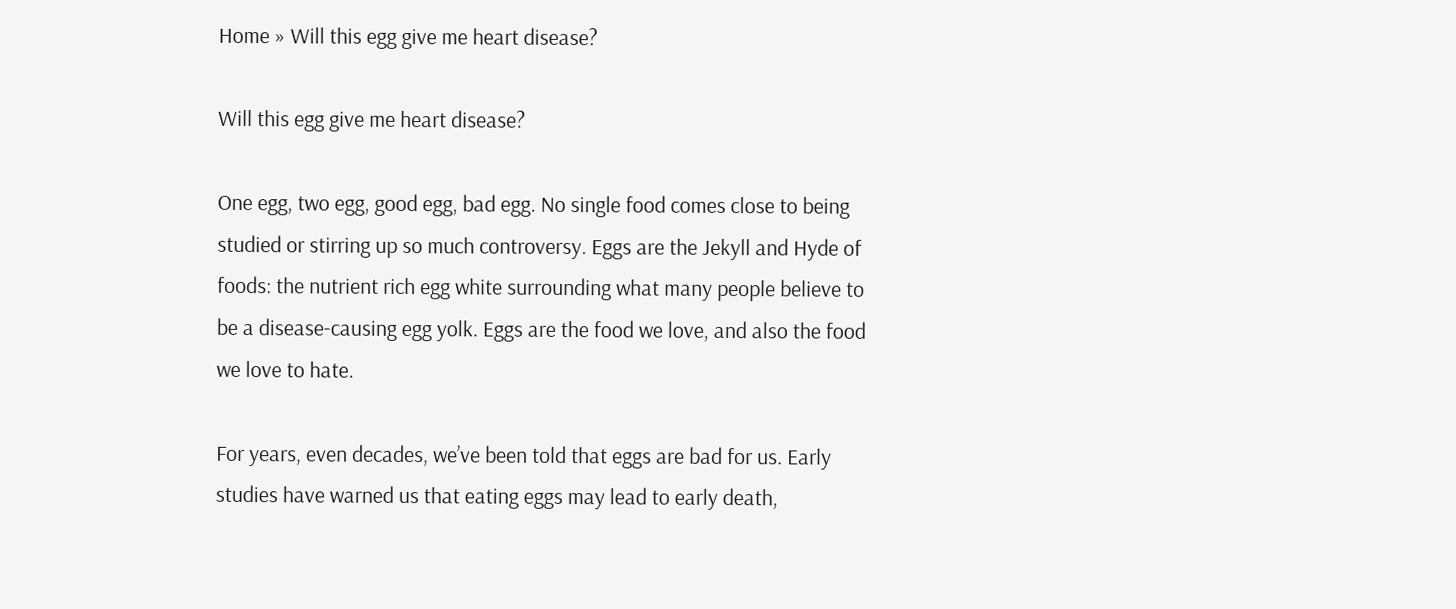Home » Will this egg give me heart disease?

Will this egg give me heart disease?

One egg, two egg, good egg, bad egg. No single food comes close to being studied or stirring up so much controversy. Eggs are the Jekyll and Hyde of foods: the nutrient rich egg white surrounding what many people believe to be a disease-causing egg yolk. Eggs are the food we love, and also the food we love to hate.

For years, even decades, we’ve been told that eggs are bad for us. Early studies have warned us that eating eggs may lead to early death,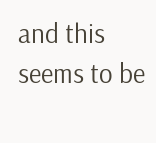and this seems to be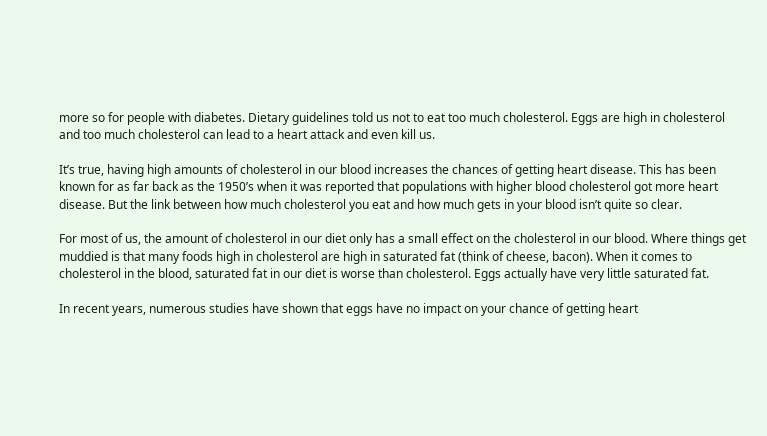more so for people with diabetes. Dietary guidelines told us not to eat too much cholesterol. Eggs are high in cholesterol and too much cholesterol can lead to a heart attack and even kill us.

It’s true, having high amounts of cholesterol in our blood increases the chances of getting heart disease. This has been known for as far back as the 1950’s when it was reported that populations with higher blood cholesterol got more heart disease. But the link between how much cholesterol you eat and how much gets in your blood isn’t quite so clear.

For most of us, the amount of cholesterol in our diet only has a small effect on the cholesterol in our blood. Where things get muddied is that many foods high in cholesterol are high in saturated fat (think of cheese, bacon). When it comes to cholesterol in the blood, saturated fat in our diet is worse than cholesterol. Eggs actually have very little saturated fat.

In recent years, numerous studies have shown that eggs have no impact on your chance of getting heart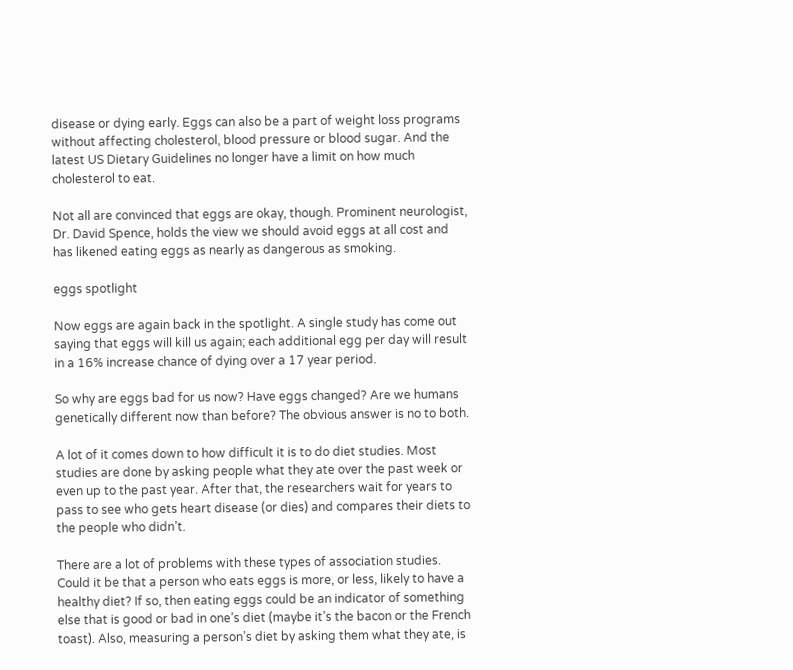disease or dying early. Eggs can also be a part of weight loss programs without affecting cholesterol, blood pressure or blood sugar. And the latest US Dietary Guidelines no longer have a limit on how much cholesterol to eat.

Not all are convinced that eggs are okay, though. Prominent neurologist, Dr. David Spence, holds the view we should avoid eggs at all cost and has likened eating eggs as nearly as dangerous as smoking.

eggs spotlight

Now eggs are again back in the spotlight. A single study has come out saying that eggs will kill us again; each additional egg per day will result in a 16% increase chance of dying over a 17 year period.

So why are eggs bad for us now? Have eggs changed? Are we humans genetically different now than before? The obvious answer is no to both.

A lot of it comes down to how difficult it is to do diet studies. Most studies are done by asking people what they ate over the past week or even up to the past year. After that, the researchers wait for years to pass to see who gets heart disease (or dies) and compares their diets to the people who didn’t.

There are a lot of problems with these types of association studies. Could it be that a person who eats eggs is more, or less, likely to have a healthy diet? If so, then eating eggs could be an indicator of something else that is good or bad in one’s diet (maybe it’s the bacon or the French toast). Also, measuring a person’s diet by asking them what they ate, is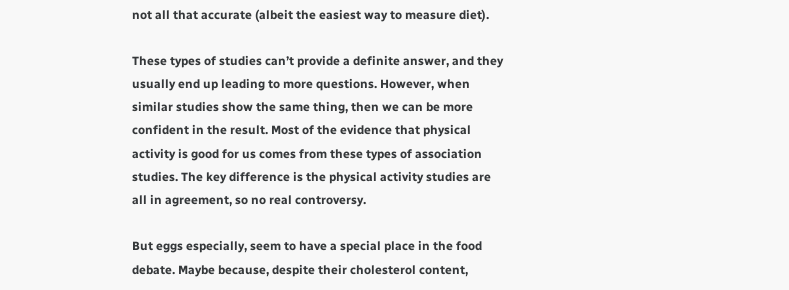not all that accurate (albeit the easiest way to measure diet).

These types of studies can’t provide a definite answer, and they usually end up leading to more questions. However, when similar studies show the same thing, then we can be more confident in the result. Most of the evidence that physical activity is good for us comes from these types of association studies. The key difference is the physical activity studies are all in agreement, so no real controversy.

But eggs especially, seem to have a special place in the food debate. Maybe because, despite their cholesterol content,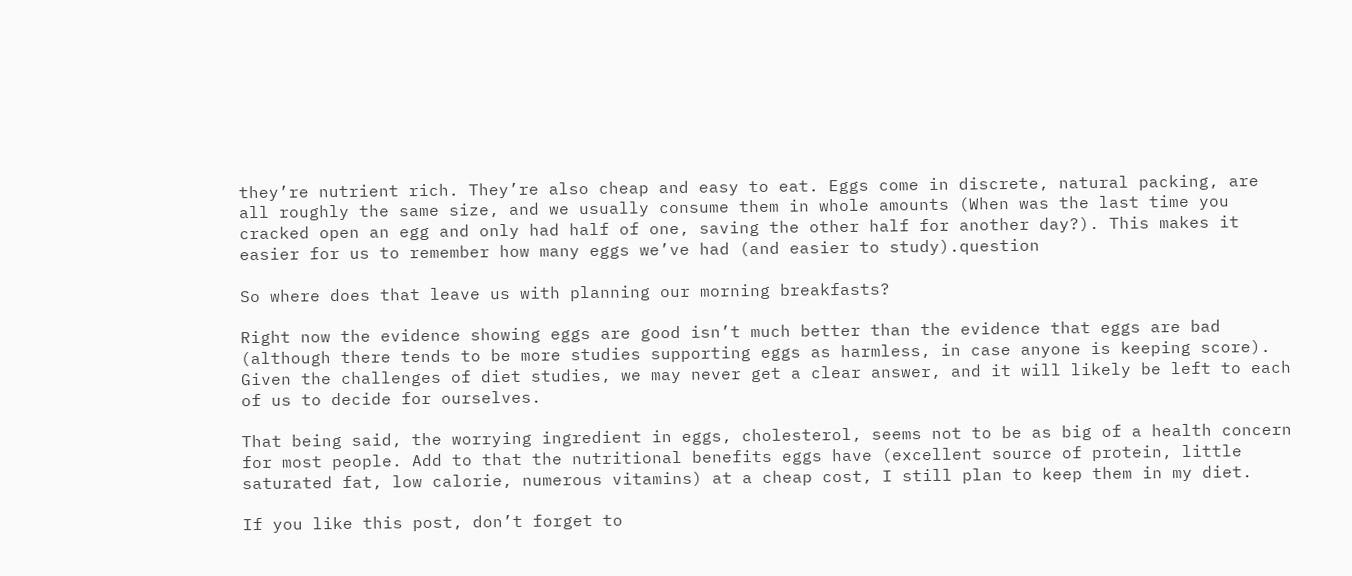they’re nutrient rich. They’re also cheap and easy to eat. Eggs come in discrete, natural packing, are all roughly the same size, and we usually consume them in whole amounts (When was the last time you cracked open an egg and only had half of one, saving the other half for another day?). This makes it easier for us to remember how many eggs we’ve had (and easier to study).question

So where does that leave us with planning our morning breakfasts?

Right now the evidence showing eggs are good isn’t much better than the evidence that eggs are bad (although there tends to be more studies supporting eggs as harmless, in case anyone is keeping score). Given the challenges of diet studies, we may never get a clear answer, and it will likely be left to each of us to decide for ourselves.

That being said, the worrying ingredient in eggs, cholesterol, seems not to be as big of a health concern for most people. Add to that the nutritional benefits eggs have (excellent source of protein, little saturated fat, low calorie, numerous vitamins) at a cheap cost, I still plan to keep them in my diet.

If you like this post, don’t forget to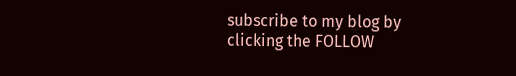subscribe to my blog by clicking the FOLLOW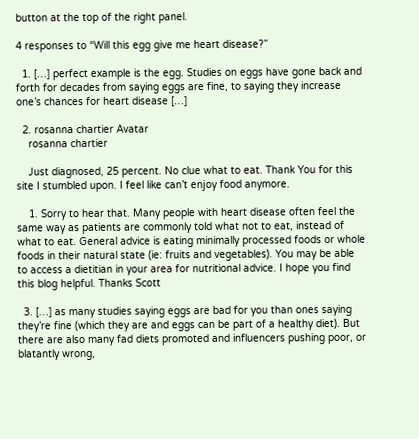button at the top of the right panel.

4 responses to “Will this egg give me heart disease?”

  1. […] perfect example is the egg. Studies on eggs have gone back and forth for decades from saying eggs are fine, to saying they increase one’s chances for heart disease […]

  2. rosanna chartier Avatar
    rosanna chartier

    Just diagnosed, 25 percent. No clue what to eat. Thank You for this site I stumbled upon. I feel like can’t enjoy food anymore.

    1. Sorry to hear that. Many people with heart disease often feel the same way as patients are commonly told what not to eat, instead of what to eat. General advice is eating minimally processed foods or whole foods in their natural state (ie: fruits and vegetables). You may be able to access a dietitian in your area for nutritional advice. I hope you find this blog helpful. Thanks Scott

  3. […] as many studies saying eggs are bad for you than ones saying they’re fine (which they are and eggs can be part of a healthy diet). But there are also many fad diets promoted and influencers pushing poor, or blatantly wrong,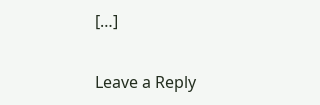[…]

Leave a Reply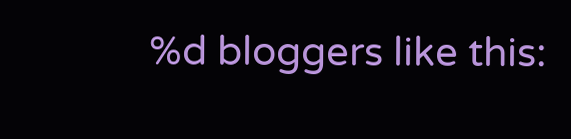%d bloggers like this: